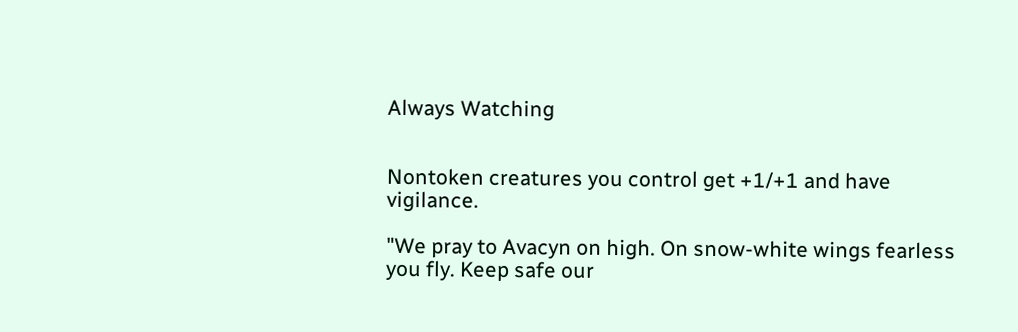Always Watching


Nontoken creatures you control get +1/+1 and have vigilance.

"We pray to Avacyn on high. On snow-white wings fearless you fly. Keep safe our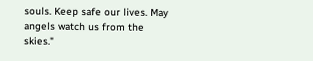souls. Keep safe our lives. May angels watch us from the skies."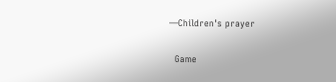—Children's prayer

  Game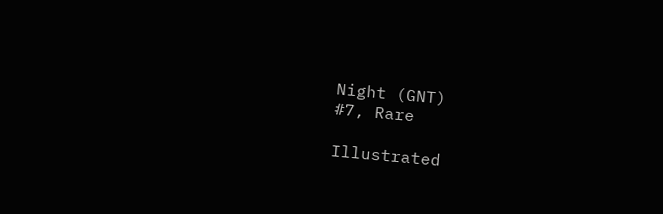Night (GNT)
#7, Rare

Illustrated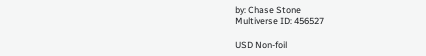by: Chase Stone
Multiverse ID: 456527

USD Non-foil